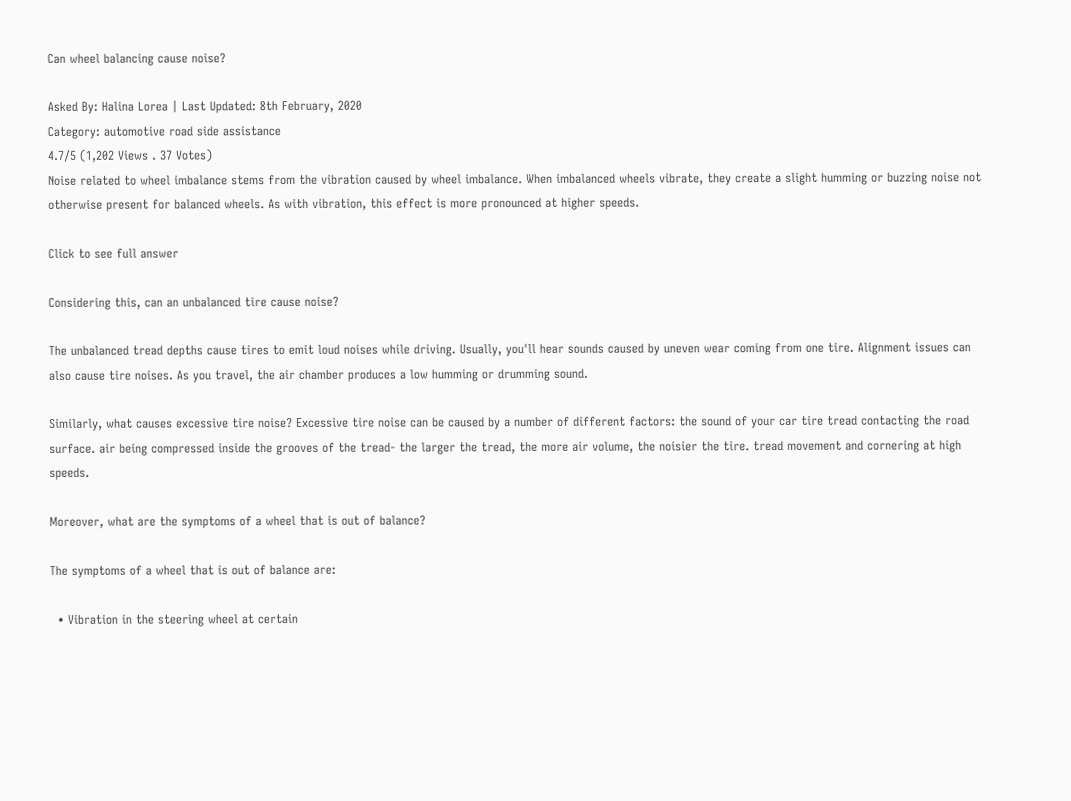Can wheel balancing cause noise?

Asked By: Halina Lorea | Last Updated: 8th February, 2020
Category: automotive road side assistance
4.7/5 (1,202 Views . 37 Votes)
Noise related to wheel imbalance stems from the vibration caused by wheel imbalance. When imbalanced wheels vibrate, they create a slight humming or buzzing noise not otherwise present for balanced wheels. As with vibration, this effect is more pronounced at higher speeds.

Click to see full answer

Considering this, can an unbalanced tire cause noise?

The unbalanced tread depths cause tires to emit loud noises while driving. Usually, you'll hear sounds caused by uneven wear coming from one tire. Alignment issues can also cause tire noises. As you travel, the air chamber produces a low humming or drumming sound.

Similarly, what causes excessive tire noise? Excessive tire noise can be caused by a number of different factors: the sound of your car tire tread contacting the road surface. air being compressed inside the grooves of the tread- the larger the tread, the more air volume, the noisier the tire. tread movement and cornering at high speeds.

Moreover, what are the symptoms of a wheel that is out of balance?

The symptoms of a wheel that is out of balance are:

  • Vibration in the steering wheel at certain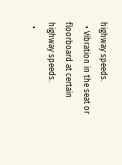highway speeds.
  • Vibration in the seat or floorboard at certain highway speeds.
  •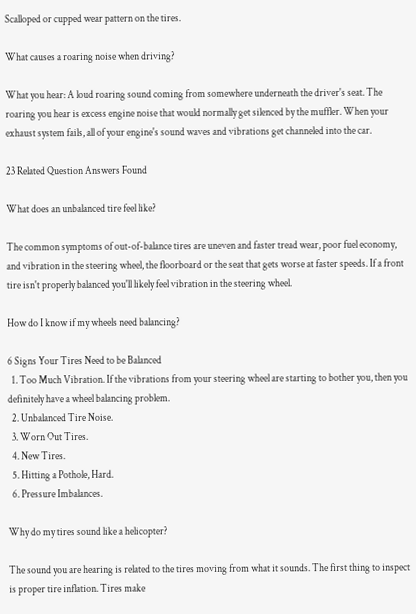Scalloped or cupped wear pattern on the tires.

What causes a roaring noise when driving?

What you hear: A loud roaring sound coming from somewhere underneath the driver's seat. The roaring you hear is excess engine noise that would normally get silenced by the muffler. When your exhaust system fails, all of your engine's sound waves and vibrations get channeled into the car.

23 Related Question Answers Found

What does an unbalanced tire feel like?

The common symptoms of out-of-balance tires are uneven and faster tread wear, poor fuel economy, and vibration in the steering wheel, the floorboard or the seat that gets worse at faster speeds. If a front tire isn't properly balanced you'll likely feel vibration in the steering wheel.

How do I know if my wheels need balancing?

6 Signs Your Tires Need to be Balanced
  1. Too Much Vibration. If the vibrations from your steering wheel are starting to bother you, then you definitely have a wheel balancing problem.
  2. Unbalanced Tire Noise.
  3. Worn Out Tires.
  4. New Tires.
  5. Hitting a Pothole, Hard.
  6. Pressure Imbalances.

Why do my tires sound like a helicopter?

The sound you are hearing is related to the tires moving from what it sounds. The first thing to inspect is proper tire inflation. Tires make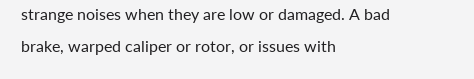strange noises when they are low or damaged. A bad brake, warped caliper or rotor, or issues with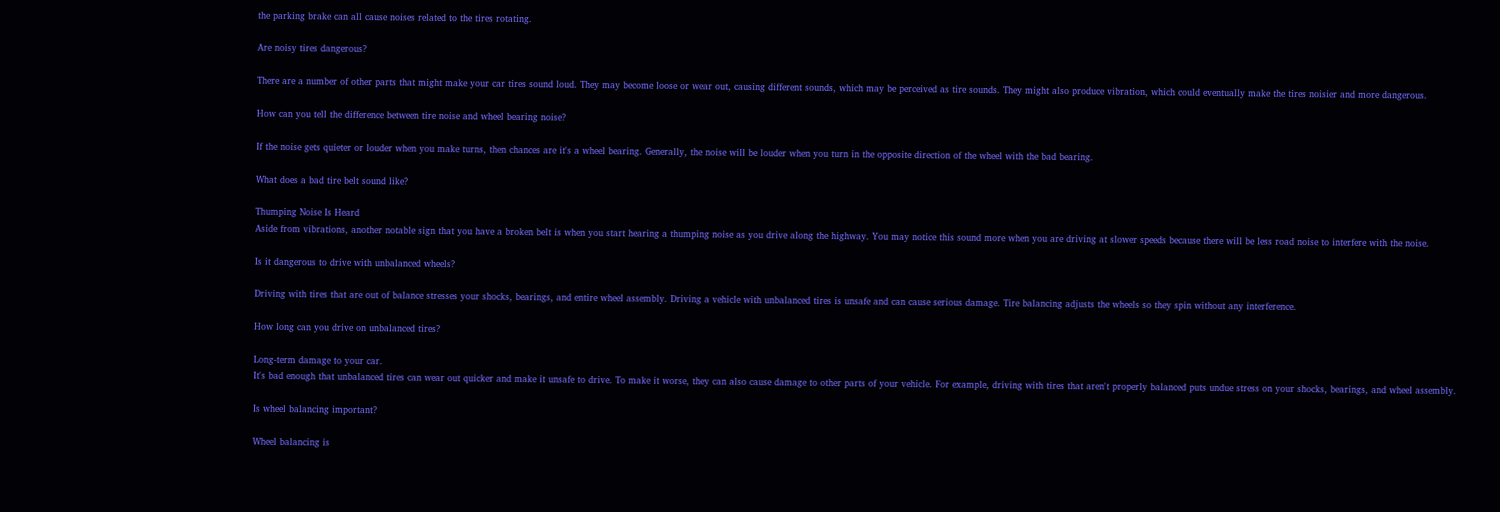the parking brake can all cause noises related to the tires rotating.

Are noisy tires dangerous?

There are a number of other parts that might make your car tires sound loud. They may become loose or wear out, causing different sounds, which may be perceived as tire sounds. They might also produce vibration, which could eventually make the tires noisier and more dangerous.

How can you tell the difference between tire noise and wheel bearing noise?

If the noise gets quieter or louder when you make turns, then chances are it's a wheel bearing. Generally, the noise will be louder when you turn in the opposite direction of the wheel with the bad bearing.

What does a bad tire belt sound like?

Thumping Noise Is Heard
Aside from vibrations, another notable sign that you have a broken belt is when you start hearing a thumping noise as you drive along the highway. You may notice this sound more when you are driving at slower speeds because there will be less road noise to interfere with the noise.

Is it dangerous to drive with unbalanced wheels?

Driving with tires that are out of balance stresses your shocks, bearings, and entire wheel assembly. Driving a vehicle with unbalanced tires is unsafe and can cause serious damage. Tire balancing adjusts the wheels so they spin without any interference.

How long can you drive on unbalanced tires?

Long-term damage to your car.
It's bad enough that unbalanced tires can wear out quicker and make it unsafe to drive. To make it worse, they can also cause damage to other parts of your vehicle. For example, driving with tires that aren't properly balanced puts undue stress on your shocks, bearings, and wheel assembly.

Is wheel balancing important?

Wheel balancing is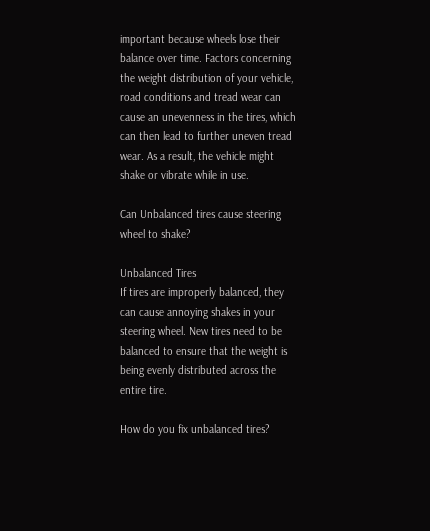important because wheels lose their balance over time. Factors concerning the weight distribution of your vehicle, road conditions and tread wear can cause an unevenness in the tires, which can then lead to further uneven tread wear. As a result, the vehicle might shake or vibrate while in use.

Can Unbalanced tires cause steering wheel to shake?

Unbalanced Tires
If tires are improperly balanced, they can cause annoying shakes in your steering wheel. New tires need to be balanced to ensure that the weight is being evenly distributed across the entire tire.

How do you fix unbalanced tires?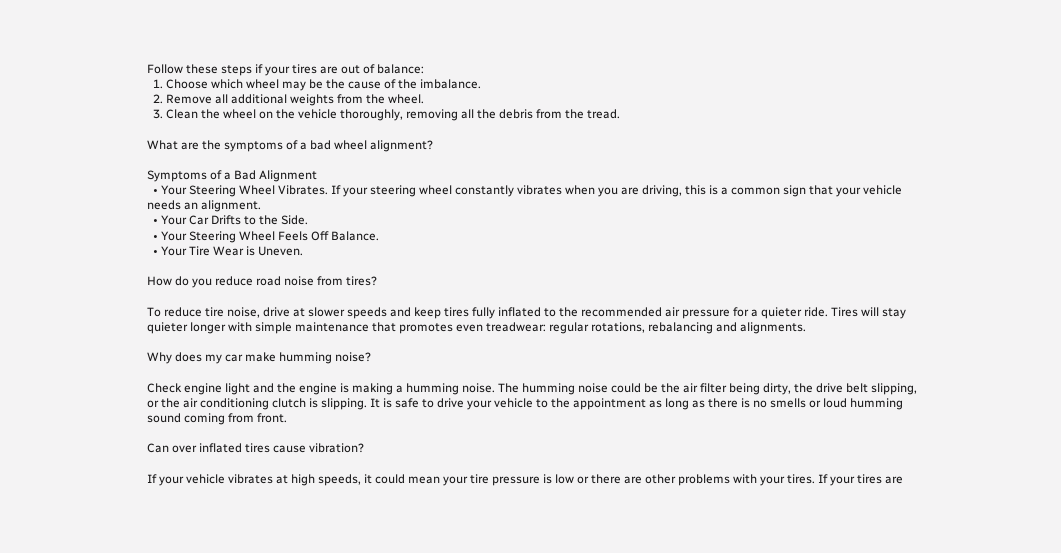Follow these steps if your tires are out of balance:
  1. Choose which wheel may be the cause of the imbalance.
  2. Remove all additional weights from the wheel.
  3. Clean the wheel on the vehicle thoroughly, removing all the debris from the tread.

What are the symptoms of a bad wheel alignment?

Symptoms of a Bad Alignment
  • Your Steering Wheel Vibrates. If your steering wheel constantly vibrates when you are driving, this is a common sign that your vehicle needs an alignment.
  • Your Car Drifts to the Side.
  • Your Steering Wheel Feels Off Balance.
  • Your Tire Wear is Uneven.

How do you reduce road noise from tires?

To reduce tire noise, drive at slower speeds and keep tires fully inflated to the recommended air pressure for a quieter ride. Tires will stay quieter longer with simple maintenance that promotes even treadwear: regular rotations, rebalancing and alignments.

Why does my car make humming noise?

Check engine light and the engine is making a humming noise. The humming noise could be the air filter being dirty, the drive belt slipping, or the air conditioning clutch is slipping. It is safe to drive your vehicle to the appointment as long as there is no smells or loud humming sound coming from front.

Can over inflated tires cause vibration?

If your vehicle vibrates at high speeds, it could mean your tire pressure is low or there are other problems with your tires. If your tires are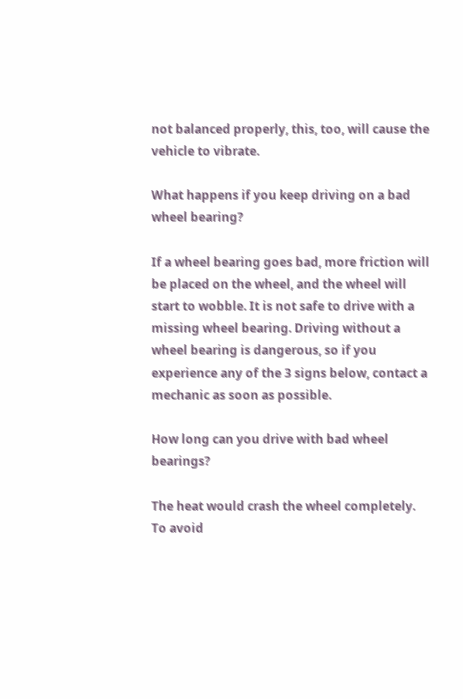not balanced properly, this, too, will cause the vehicle to vibrate.

What happens if you keep driving on a bad wheel bearing?

If a wheel bearing goes bad, more friction will be placed on the wheel, and the wheel will start to wobble. It is not safe to drive with a missing wheel bearing. Driving without a wheel bearing is dangerous, so if you experience any of the 3 signs below, contact a mechanic as soon as possible.

How long can you drive with bad wheel bearings?

The heat would crash the wheel completely. To avoid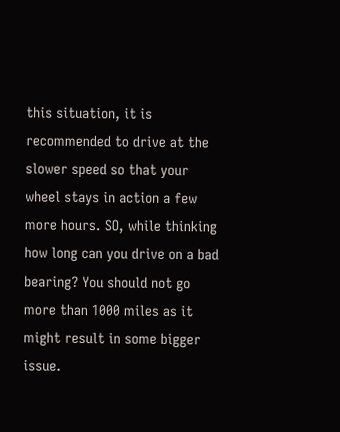this situation, it is recommended to drive at the slower speed so that your wheel stays in action a few more hours. SO, while thinking how long can you drive on a bad bearing? You should not go more than 1000 miles as it might result in some bigger issue.